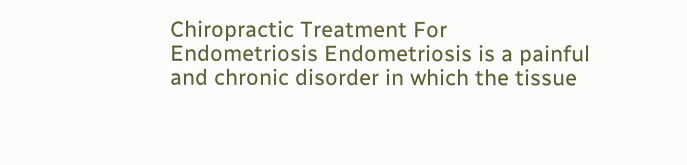Chiropractic Treatment For Endometriosis Endometriosis is a painful and chronic disorder in which the tissue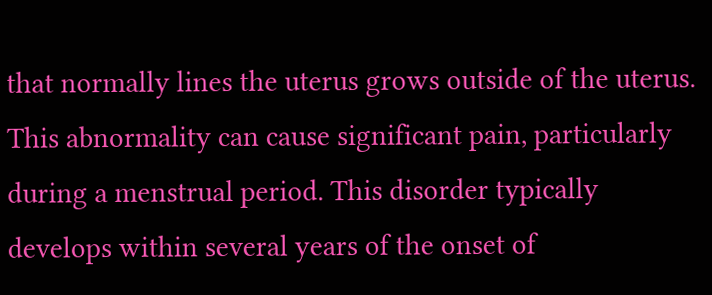that normally lines the uterus grows outside of the uterus. This abnormality can cause significant pain, particularly during a menstrual period. This disorder typically develops within several years of the onset of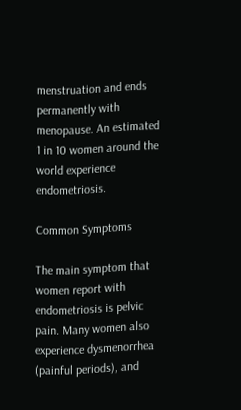menstruation and ends permanently with menopause. An estimated 1 in 10 women around the world experience endometriosis.

Common Symptoms

The main symptom that women report with endometriosis is pelvic pain. Many women also experience dysmenorrhea (painful periods), and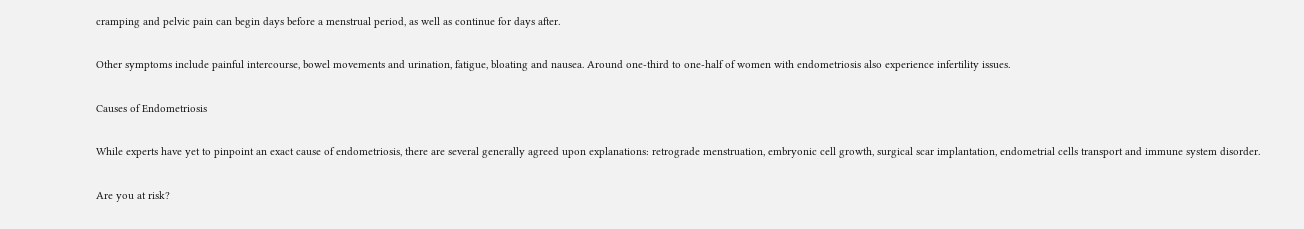cramping and pelvic pain can begin days before a menstrual period, as well as continue for days after.

Other symptoms include painful intercourse, bowel movements and urination, fatigue, bloating and nausea. Around one-third to one-half of women with endometriosis also experience infertility issues.

Causes of Endometriosis

While experts have yet to pinpoint an exact cause of endometriosis, there are several generally agreed upon explanations: retrograde menstruation, embryonic cell growth, surgical scar implantation, endometrial cells transport and immune system disorder.

Are you at risk?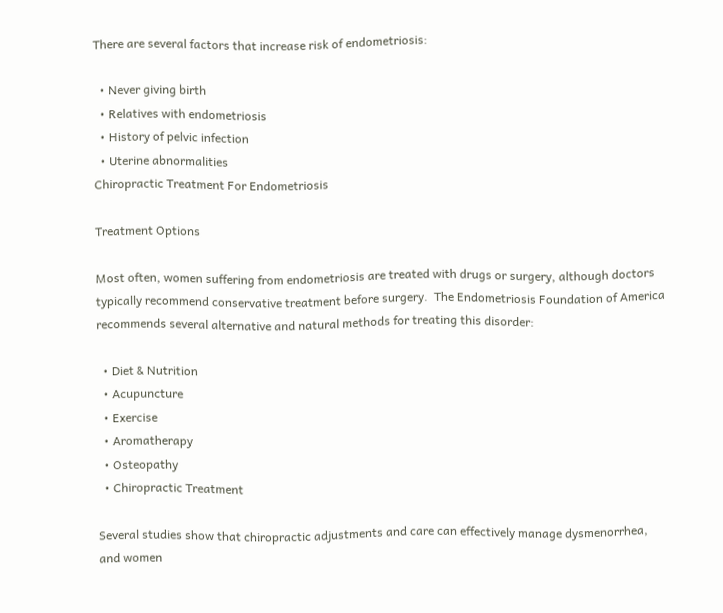There are several factors that increase risk of endometriosis:

  • Never giving birth
  • Relatives with endometriosis
  • History of pelvic infection
  • Uterine abnormalities
Chiropractic Treatment For Endometriosis

Treatment Options

Most often, women suffering from endometriosis are treated with drugs or surgery, although doctors typically recommend conservative treatment before surgery.  The Endometriosis Foundation of America recommends several alternative and natural methods for treating this disorder:

  • Diet & Nutrition
  • Acupuncture
  • Exercise
  • Aromatherapy
  • Osteopathy
  • Chiropractic Treatment

Several studies show that chiropractic adjustments and care can effectively manage dysmenorrhea, and women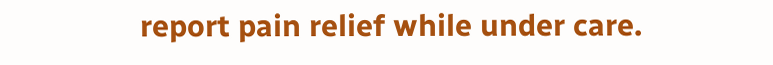report pain relief while under care.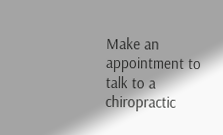Make an appointment to talk to a chiropractic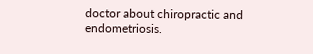doctor about chiropractic and endometriosis.